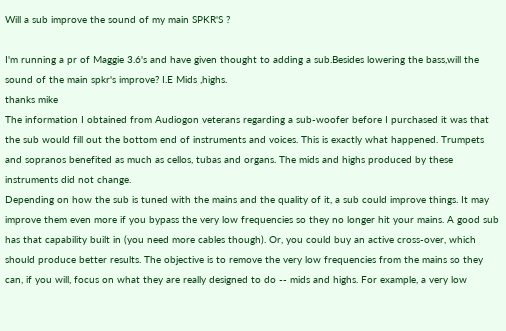Will a sub improve the sound of my main SPKR'S ?

I'm running a pr of Maggie 3.6's and have given thought to adding a sub.Besides lowering the bass,will the sound of the main spkr's improve? I.E Mids ,highs.
thanks mike
The information I obtained from Audiogon veterans regarding a sub-woofer before I purchased it was that the sub would fill out the bottom end of instruments and voices. This is exactly what happened. Trumpets and sopranos benefited as much as cellos, tubas and organs. The mids and highs produced by these instruments did not change.
Depending on how the sub is tuned with the mains and the quality of it, a sub could improve things. It may improve them even more if you bypass the very low frequencies so they no longer hit your mains. A good sub has that capability built in (you need more cables though). Or, you could buy an active cross-over, which should produce better results. The objective is to remove the very low frequencies from the mains so they can, if you will, focus on what they are really designed to do -- mids and highs. For example, a very low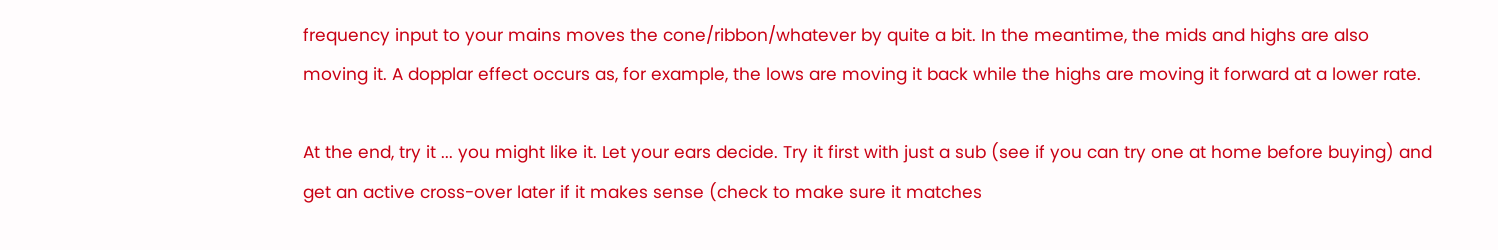frequency input to your mains moves the cone/ribbon/whatever by quite a bit. In the meantime, the mids and highs are also moving it. A dopplar effect occurs as, for example, the lows are moving it back while the highs are moving it forward at a lower rate.

At the end, try it ... you might like it. Let your ears decide. Try it first with just a sub (see if you can try one at home before buying) and get an active cross-over later if it makes sense (check to make sure it matches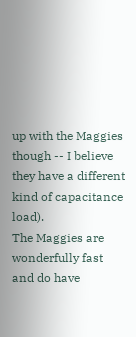up with the Maggies though -- I believe they have a different kind of capacitance load).
The Maggies are wonderfully fast and do have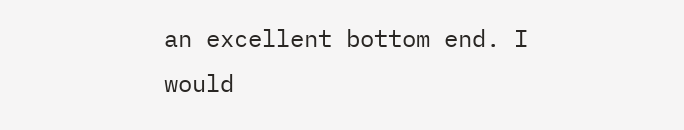an excellent bottom end. I would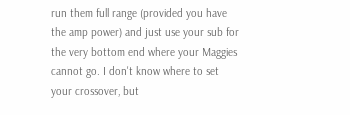run them full range (provided you have the amp power) and just use your sub for the very bottom end where your Maggies cannot go. I don't know where to set your crossover, but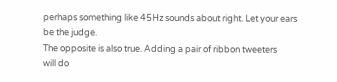perhaps something like 45Hz sounds about right. Let your ears be the judge.
The opposite is also true. Adding a pair of ribbon tweeters
will do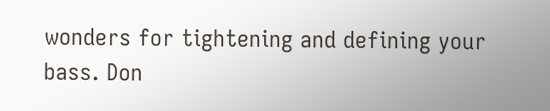wonders for tightening and defining your bass. Don